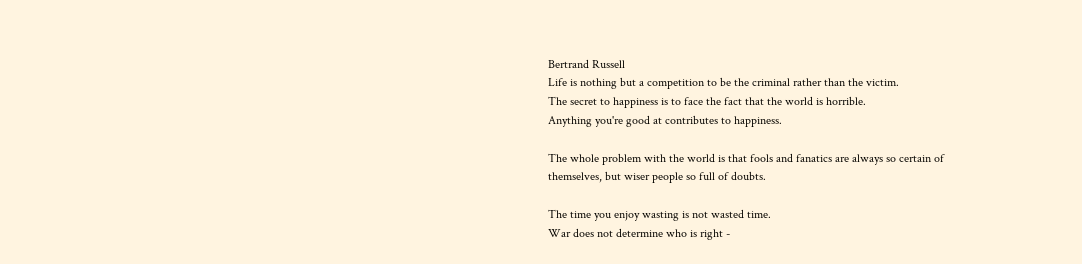Bertrand Russell
Life is nothing but a competition to be the criminal rather than the victim.
The secret to happiness is to face the fact that the world is horrible.
Anything you're good at contributes to happiness.

The whole problem with the world is that fools and fanatics are always so certain of themselves, but wiser people so full of doubts.

The time you enjoy wasting is not wasted time.
War does not determine who is right -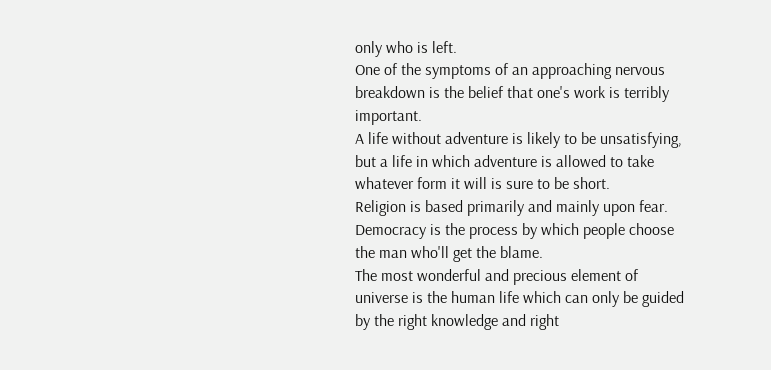only who is left.
One of the symptoms of an approaching nervous breakdown is the belief that one's work is terribly important.
A life without adventure is likely to be unsatisfying, but a life in which adventure is allowed to take whatever form it will is sure to be short.
Religion is based primarily and mainly upon fear.
Democracy is the process by which people choose the man who'll get the blame.
The most wonderful and precious element of universe is the human life which can only be guided by the right knowledge and right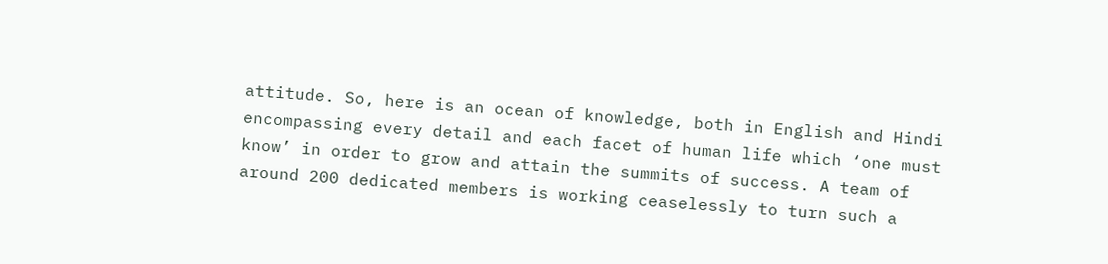attitude. So, here is an ocean of knowledge, both in English and Hindi encompassing every detail and each facet of human life which ‘one must know’ in order to grow and attain the summits of success. A team of around 200 dedicated members is working ceaselessly to turn such a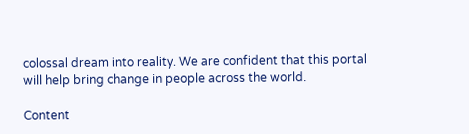colossal dream into reality. We are confident that this portal will help bring change in people across the world.

Content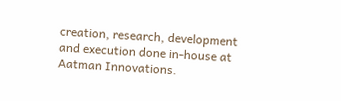creation, research, development and execution done in-house at Aatman Innovations.